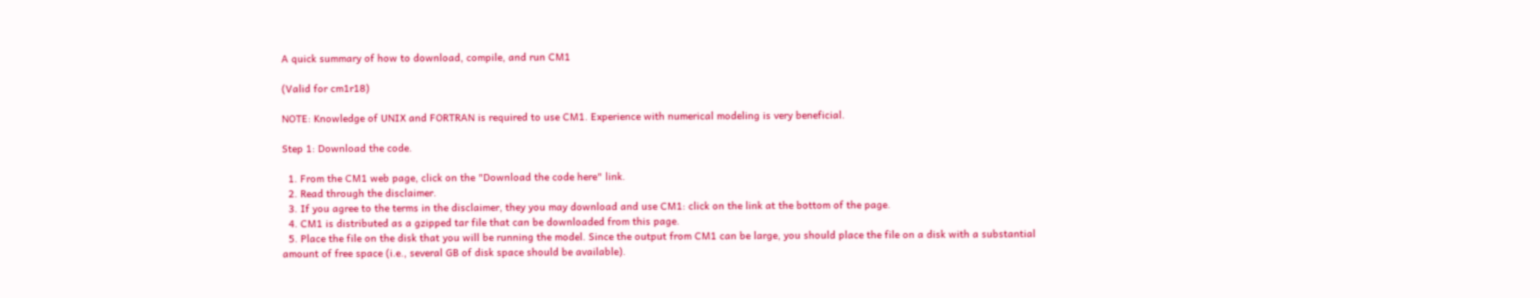A quick summary of how to download, compile, and run CM1

(Valid for cm1r18)

NOTE: Knowledge of UNIX and FORTRAN is required to use CM1. Experience with numerical modeling is very beneficial.

Step 1: Download the code.

  1. From the CM1 web page, click on the "Download the code here" link.
  2. Read through the disclaimer.
  3. If you agree to the terms in the disclaimer, they you may download and use CM1: click on the link at the bottom of the page.
  4. CM1 is distributed as a gzipped tar file that can be downloaded from this page.
  5. Place the file on the disk that you will be running the model. Since the output from CM1 can be large, you should place the file on a disk with a substantial amount of free space (i.e., several GB of disk space should be available).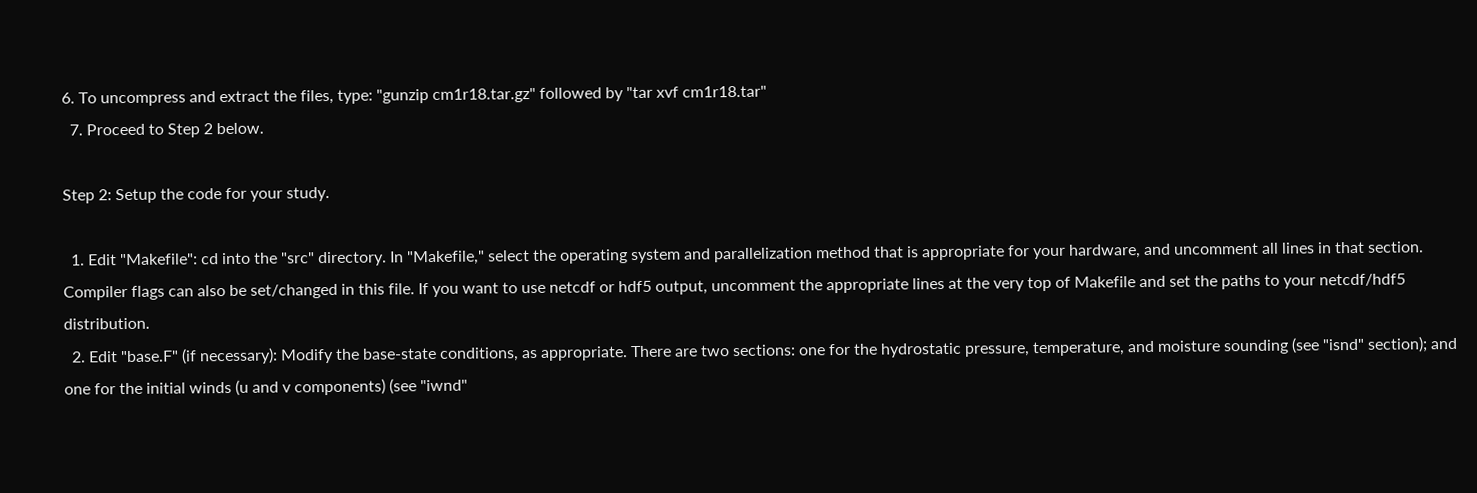6. To uncompress and extract the files, type: "gunzip cm1r18.tar.gz" followed by "tar xvf cm1r18.tar"
  7. Proceed to Step 2 below.

Step 2: Setup the code for your study.

  1. Edit "Makefile": cd into the "src" directory. In "Makefile," select the operating system and parallelization method that is appropriate for your hardware, and uncomment all lines in that section. Compiler flags can also be set/changed in this file. If you want to use netcdf or hdf5 output, uncomment the appropriate lines at the very top of Makefile and set the paths to your netcdf/hdf5 distribution.
  2. Edit "base.F" (if necessary): Modify the base-state conditions, as appropriate. There are two sections: one for the hydrostatic pressure, temperature, and moisture sounding (see "isnd" section); and one for the initial winds (u and v components) (see "iwnd"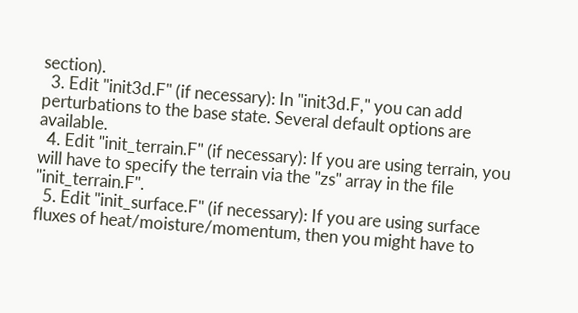section).
  3. Edit "init3d.F" (if necessary): In "init3d.F," you can add perturbations to the base state. Several default options are available.
  4. Edit "init_terrain.F" (if necessary): If you are using terrain, you will have to specify the terrain via the "zs" array in the file "init_terrain.F".
  5. Edit "init_surface.F" (if necessary): If you are using surface fluxes of heat/moisture/momentum, then you might have to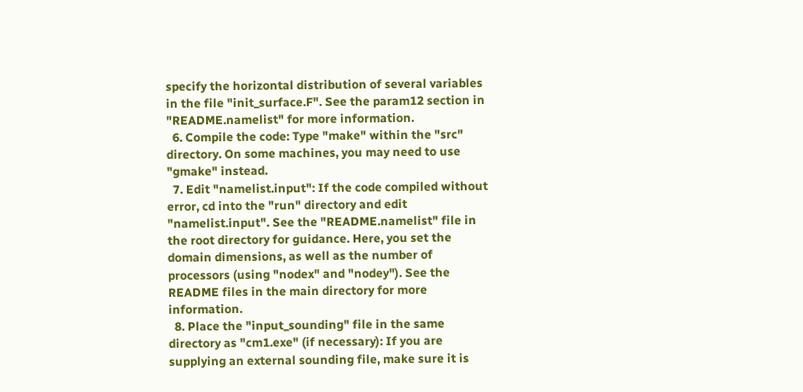specify the horizontal distribution of several variables in the file "init_surface.F". See the param12 section in "README.namelist" for more information.
  6. Compile the code: Type "make" within the "src" directory. On some machines, you may need to use "gmake" instead.
  7. Edit "namelist.input": If the code compiled without error, cd into the "run" directory and edit "namelist.input". See the "README.namelist" file in the root directory for guidance. Here, you set the domain dimensions, as well as the number of processors (using "nodex" and "nodey"). See the README files in the main directory for more information.
  8. Place the "input_sounding" file in the same directory as "cm1.exe" (if necessary): If you are supplying an external sounding file, make sure it is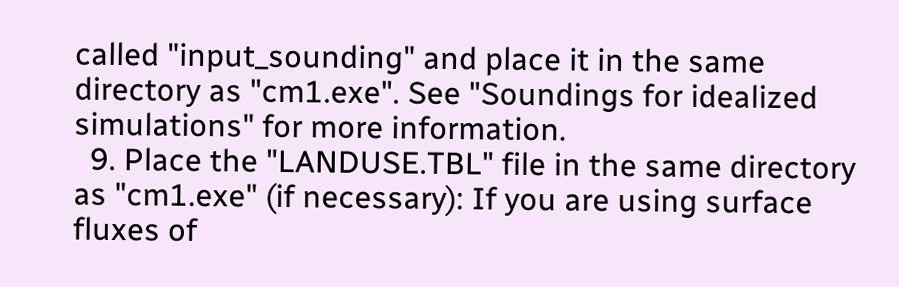called "input_sounding" and place it in the same directory as "cm1.exe". See "Soundings for idealized simulations" for more information.
  9. Place the "LANDUSE.TBL" file in the same directory as "cm1.exe" (if necessary): If you are using surface fluxes of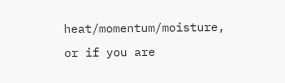heat/momentum/moisture, or if you are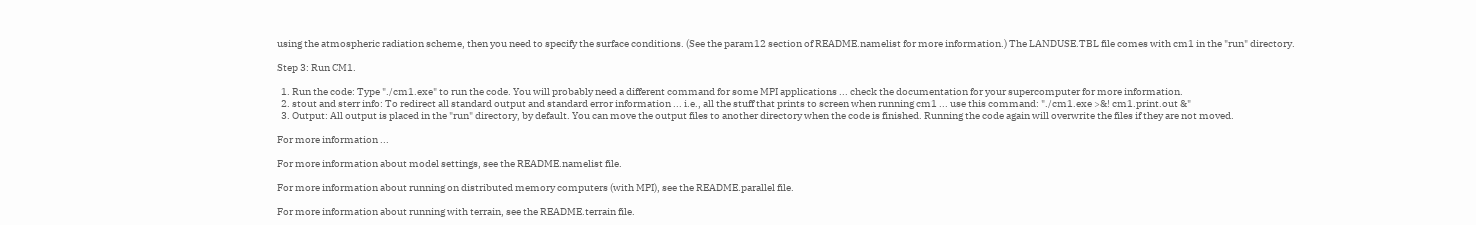using the atmospheric radiation scheme, then you need to specify the surface conditions. (See the param12 section of README.namelist for more information.) The LANDUSE.TBL file comes with cm1 in the "run" directory.

Step 3: Run CM1.

  1. Run the code: Type "./cm1.exe" to run the code. You will probably need a different command for some MPI applications ... check the documentation for your supercomputer for more information.
  2. stout and sterr info: To redirect all standard output and standard error information ... i.e., all the stuff that prints to screen when running cm1 ... use this command: "./cm1.exe >&! cm1.print.out &"
  3. Output: All output is placed in the "run" directory, by default. You can move the output files to another directory when the code is finished. Running the code again will overwrite the files if they are not moved.

For more information ...

For more information about model settings, see the README.namelist file.

For more information about running on distributed memory computers (with MPI), see the README.parallel file.

For more information about running with terrain, see the README.terrain file.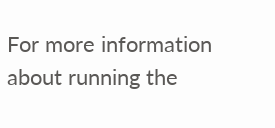For more information about running the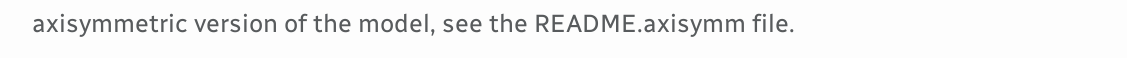axisymmetric version of the model, see the README.axisymm file.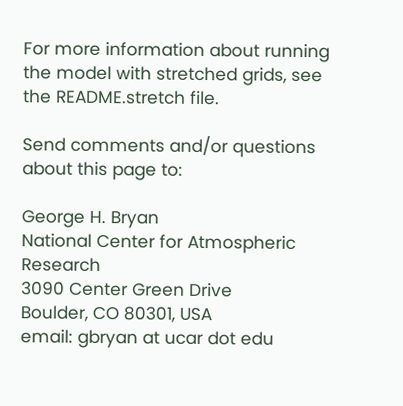For more information about running the model with stretched grids, see the README.stretch file.

Send comments and/or questions about this page to:

George H. Bryan
National Center for Atmospheric Research
3090 Center Green Drive
Boulder, CO 80301, USA
email: gbryan at ucar dot edu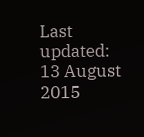Last updated: 13 August 2015